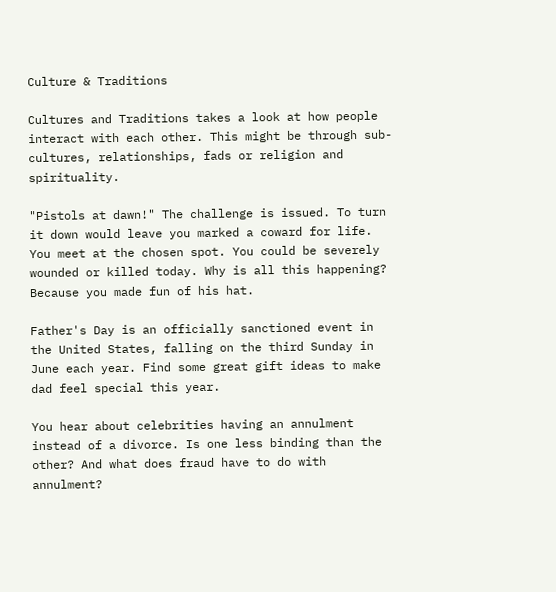Culture & Traditions

Cultures and Traditions takes a look at how people interact with each other. This might be through sub-cultures, relationships, fads or religion and spirituality.

"Pistols at dawn!" The challenge is issued. To turn it down would leave you marked a coward for life. You meet at the chosen spot. You could be severely wounded or killed today. Why is all this happening? Because you made fun of his hat.

Father's Day is an officially sanctioned event in the United States, falling on the third Sunday in June each year. Find some great gift ideas to make dad feel special this year.

You hear about celebrities having an annulment instead of a divorce. Is one less binding than the other? And what does fraud have to do with annulment?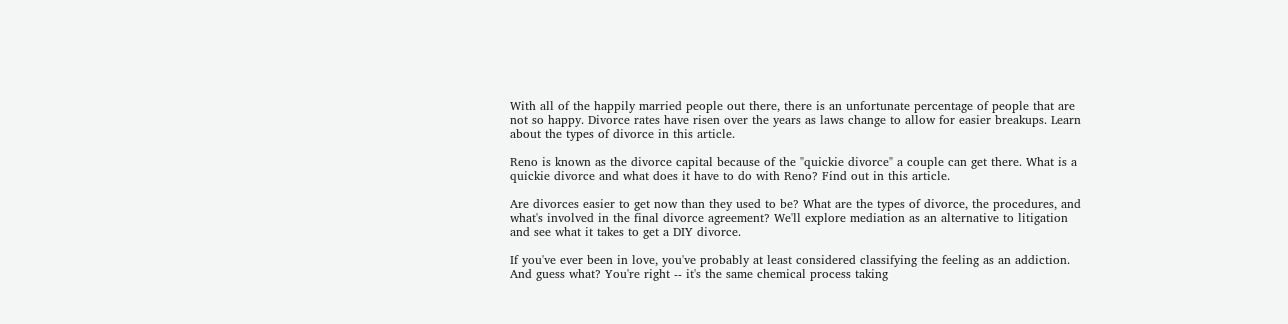With all of the happily married people out there, there is an unfortunate percentage of people that are not so happy. Divorce rates have risen over the years as laws change to allow for easier breakups. Learn about the types of divorce in this article.

Reno is known as the divorce capital because of the "quickie divorce" a couple can get there. What is a quickie divorce and what does it have to do with Reno? Find out in this article.

Are divorces easier to get now than they used to be? What are the types of divorce, the procedures, and what's involved in the final divorce agreement? We'll explore mediation as an alternative to litigation and see what it takes to get a DIY divorce.

If you've ever been in love, you've probably at least considered classifying the feeling as an addiction. And guess what? You're right -- it's the same chemical process taking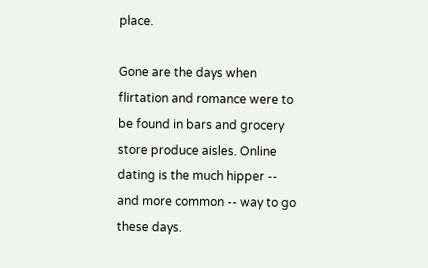place.

Gone are the days when flirtation and romance were to be found in bars and grocery store produce aisles. Online dating is the much hipper -- and more common -- way to go these days.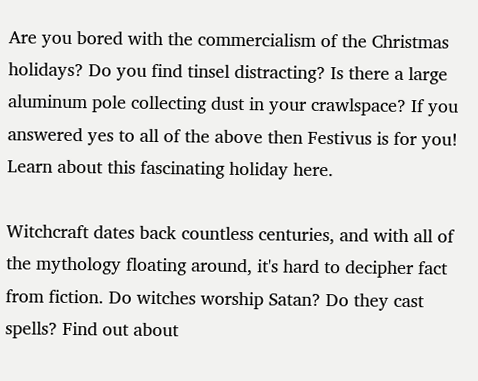Are you bored with the commercialism of the Christmas holidays? Do you find tinsel distracting? Is there a large aluminum pole collecting dust in your crawlspace? If you answered yes to all of the above then Festivus is for you! Learn about this fascinating holiday here.

Witchcraft dates back countless centuries, and with all of the mythology floating around, it's hard to decipher fact from fiction. Do witches worship Satan? Do they cast spells? Find out about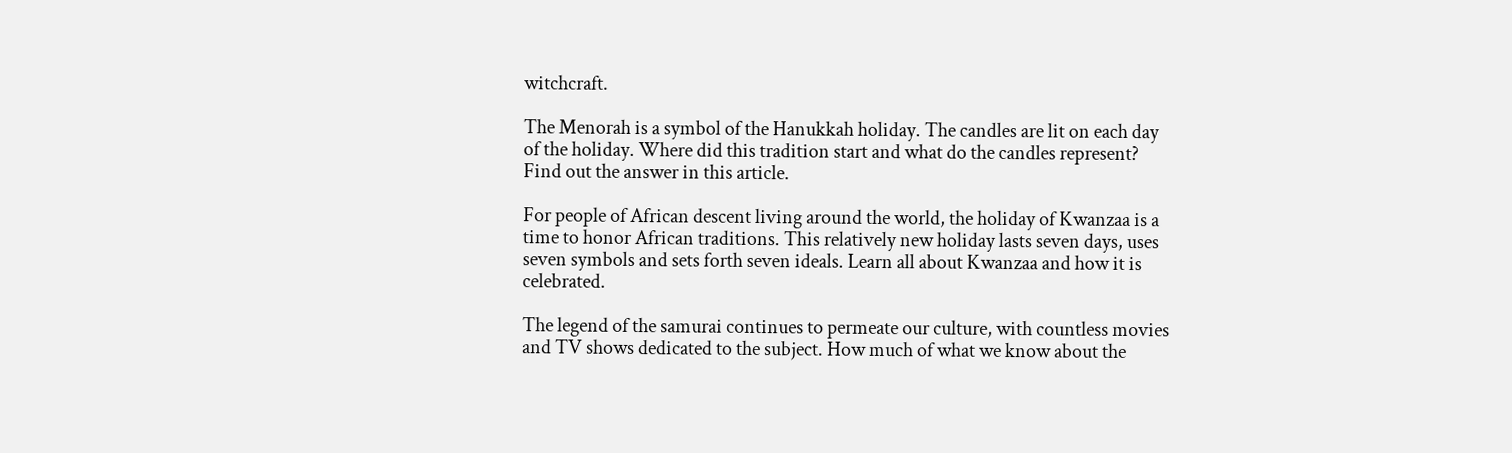witchcraft.

The Menorah is a symbol of the Hanukkah holiday. The candles are lit on each day of the holiday. Where did this tradition start and what do the candles represent? Find out the answer in this article.

For people of African descent living around the world, the holiday of Kwanzaa is a time to honor African traditions. This relatively new holiday lasts seven days, uses seven symbols and sets forth seven ideals. Learn all about Kwanzaa and how it is celebrated.

The legend of the samurai continues to permeate our culture, with countless movies and TV shows dedicated to the subject. How much of what we know about the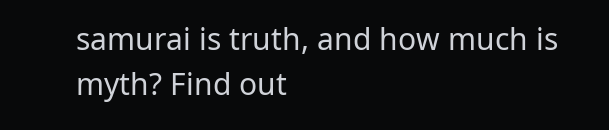samurai is truth, and how much is myth? Find out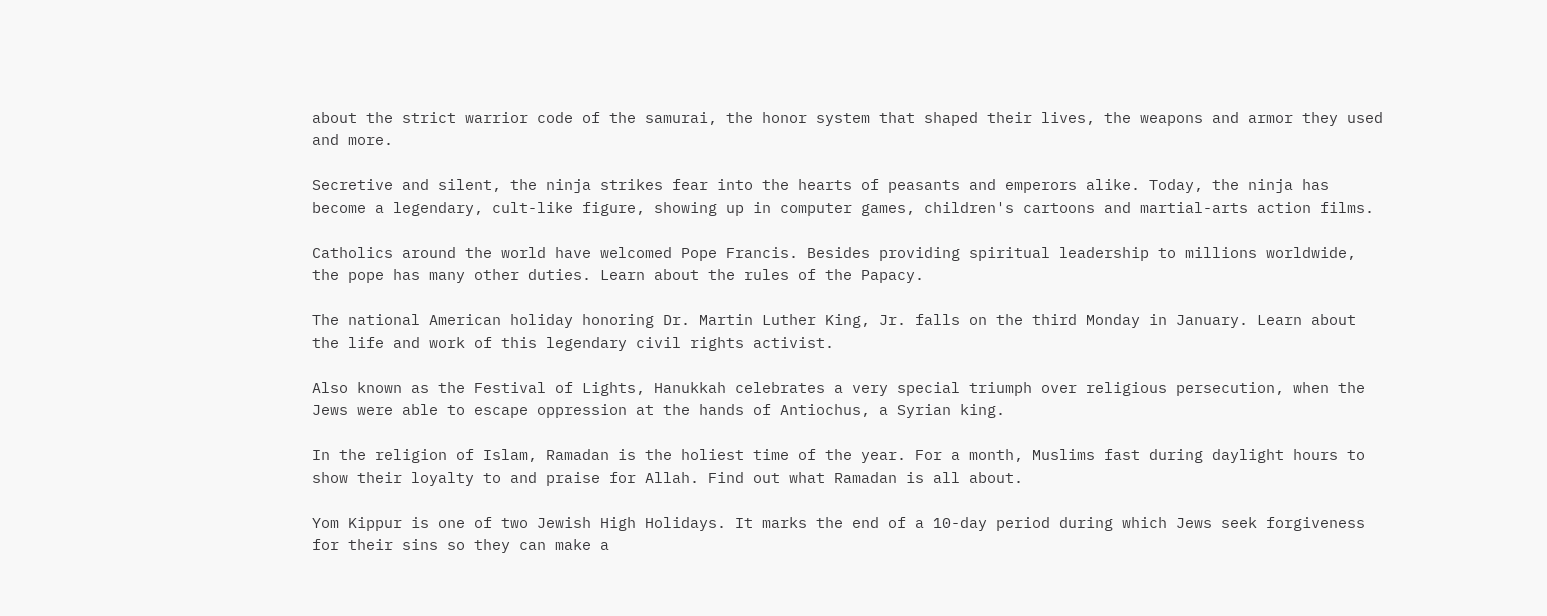about the strict warrior code of the samurai, the honor system that shaped their lives, the weapons and armor they used and more.

Secretive and silent, the ninja strikes fear into the hearts of peasants and emperors alike. Today, the ninja has become a legendary, cult-like figure, showing up in computer games, children's cartoons and martial-arts action films.

Catholics around the world have welcomed Pope Francis. Besides providing spiritual leadership to millions worldwide, the pope has many other duties. Learn about the rules of the Papacy.

The national American holiday honoring Dr. Martin Luther King, Jr. falls on the third Monday in January. Learn about the life and work of this legendary civil rights activist.

Also known as the Festival of Lights, Hanukkah celebrates a very special triumph over religious persecution, when the Jews were able to escape oppression at the hands of Antiochus, a Syrian king.

In the religion of Islam, Ramadan is the holiest time of the year. For a month, Muslims fast during daylight hours to show their loyalty to and praise for Allah. Find out what Ramadan is all about.

Yom Kippur is one of two Jewish High Holidays. It marks the end of a 10-day period during which Jews seek forgiveness for their sins so they can make a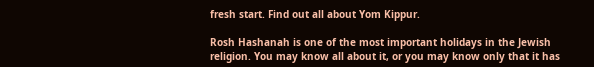fresh start. Find out all about Yom Kippur.

Rosh Hashanah is one of the most important holidays in the Jewish religion. You may know all about it, or you may know only that it has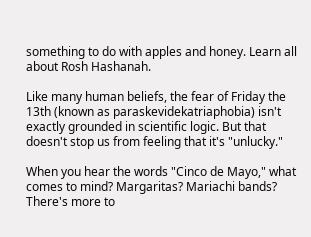something to do with apples and honey. Learn all about Rosh Hashanah.

Like many human beliefs, the fear of Friday the 13th (known as paraskevidekatriaphobia) isn't exactly grounded in scientific logic. But that doesn't stop us from feeling that it's "unlucky."

When you hear the words "Cinco de Mayo," what comes to mind? Margaritas? Mariachi bands? There's more to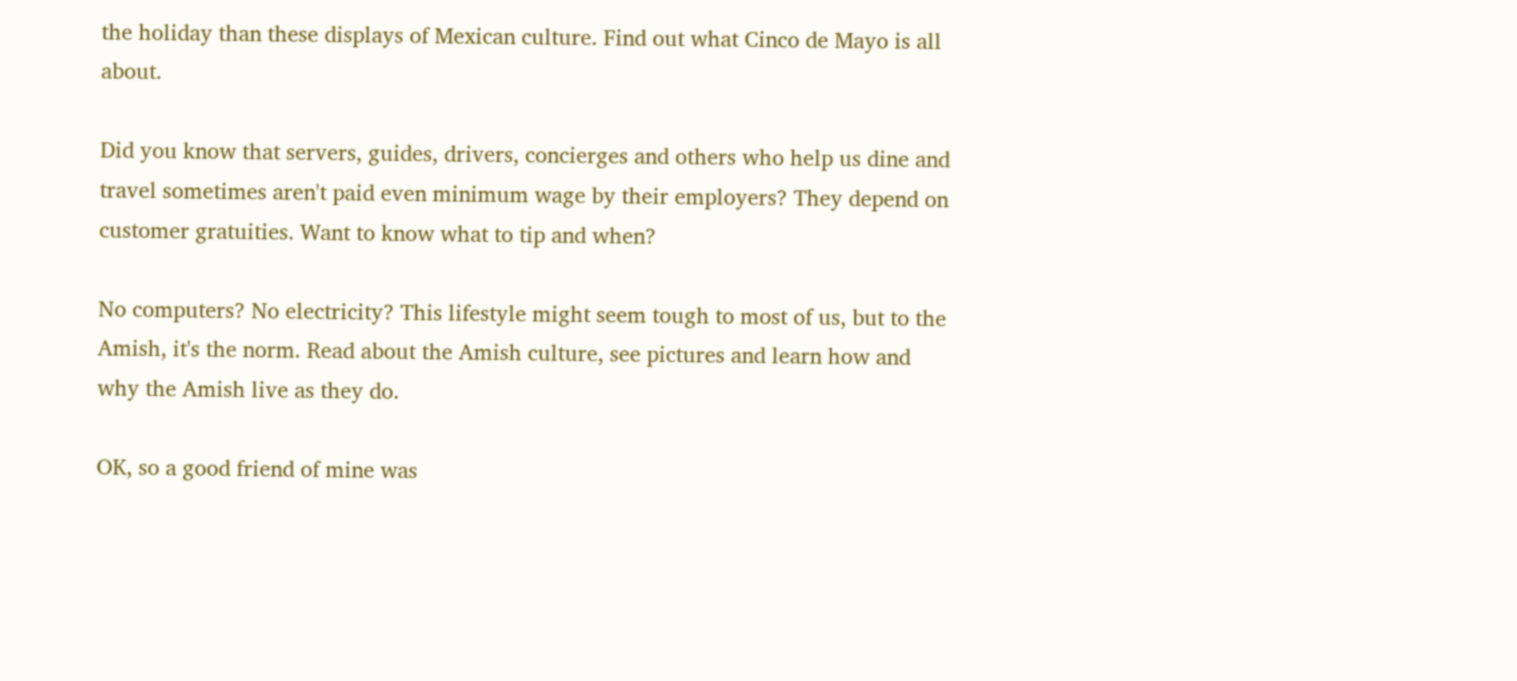the holiday than these displays of Mexican culture. Find out what Cinco de Mayo is all about.

Did you know that servers, guides, drivers, concierges and others who help us dine and travel sometimes aren't paid even minimum wage by their employers? They depend on customer gratuities. Want to know what to tip and when?

No computers? No electricity? This lifestyle might seem tough to most of us, but to the Amish, it's the norm. Read about the Amish culture, see pictures and learn how and why the Amish live as they do.

OK, so a good friend of mine was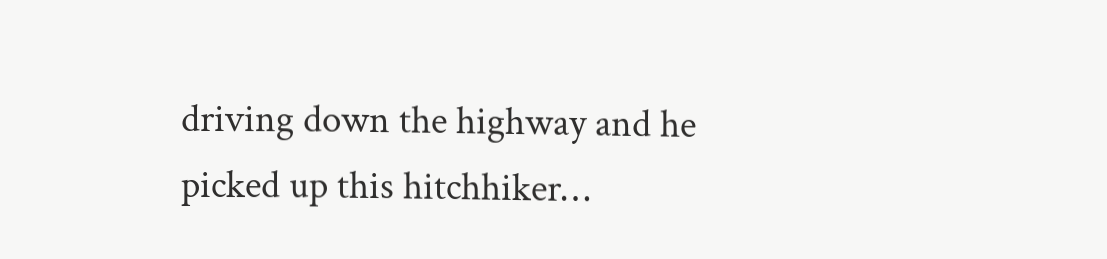driving down the highway and he picked up this hitchhiker…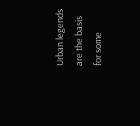Urban legends are the basis for some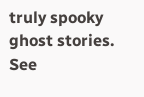truly spooky ghost stories. See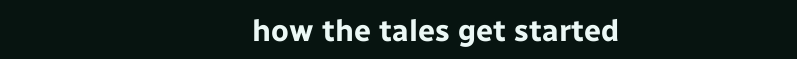how the tales get started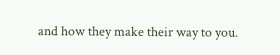and how they make their way to you.